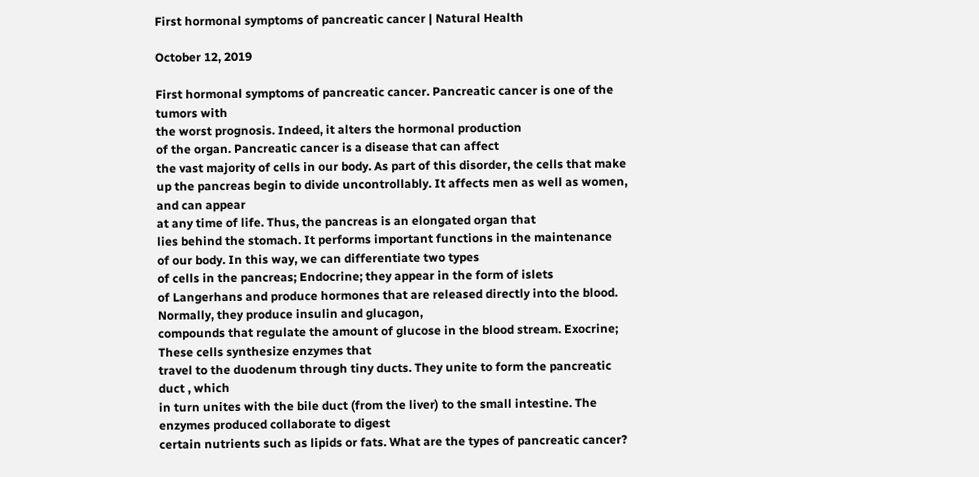First hormonal symptoms of pancreatic cancer | Natural Health

October 12, 2019

First hormonal symptoms of pancreatic cancer. Pancreatic cancer is one of the tumors with
the worst prognosis. Indeed, it alters the hormonal production
of the organ. Pancreatic cancer is a disease that can affect
the vast majority of cells in our body. As part of this disorder, the cells that make
up the pancreas begin to divide uncontrollably. It affects men as well as women, and can appear
at any time of life. Thus, the pancreas is an elongated organ that
lies behind the stomach. It performs important functions in the maintenance
of our body. In this way, we can differentiate two types
of cells in the pancreas; Endocrine; they appear in the form of islets
of Langerhans and produce hormones that are released directly into the blood. Normally, they produce insulin and glucagon,
compounds that regulate the amount of glucose in the blood stream. Exocrine; These cells synthesize enzymes that
travel to the duodenum through tiny ducts. They unite to form the pancreatic duct , which
in turn unites with the bile duct (from the liver) to the small intestine. The enzymes produced collaborate to digest
certain nutrients such as lipids or fats. What are the types of pancreatic cancer?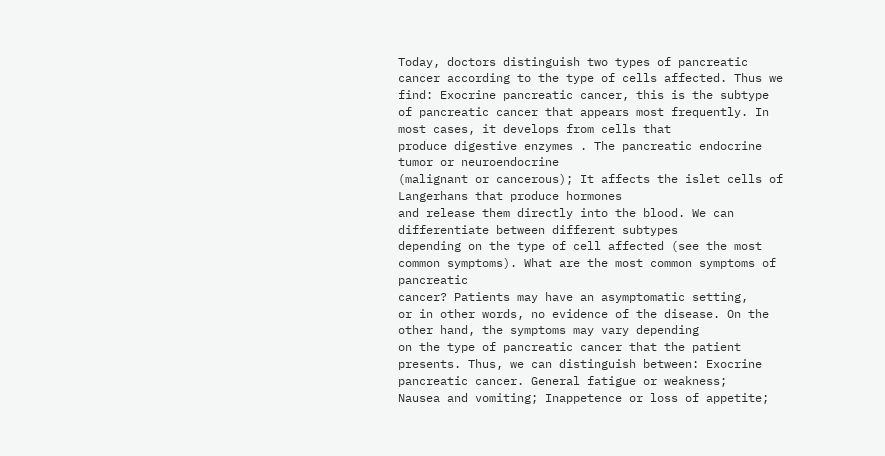Today, doctors distinguish two types of pancreatic
cancer according to the type of cells affected. Thus we find: Exocrine pancreatic cancer, this is the subtype
of pancreatic cancer that appears most frequently. In most cases, it develops from cells that
produce digestive enzymes . The pancreatic endocrine tumor or neuroendocrine
(malignant or cancerous); It affects the islet cells of Langerhans that produce hormones
and release them directly into the blood. We can differentiate between different subtypes
depending on the type of cell affected (see the most common symptoms). What are the most common symptoms of pancreatic
cancer? Patients may have an asymptomatic setting,
or in other words, no evidence of the disease. On the other hand, the symptoms may vary depending
on the type of pancreatic cancer that the patient presents. Thus, we can distinguish between: Exocrine pancreatic cancer. General fatigue or weakness;
Nausea and vomiting; Inappetence or loss of appetite;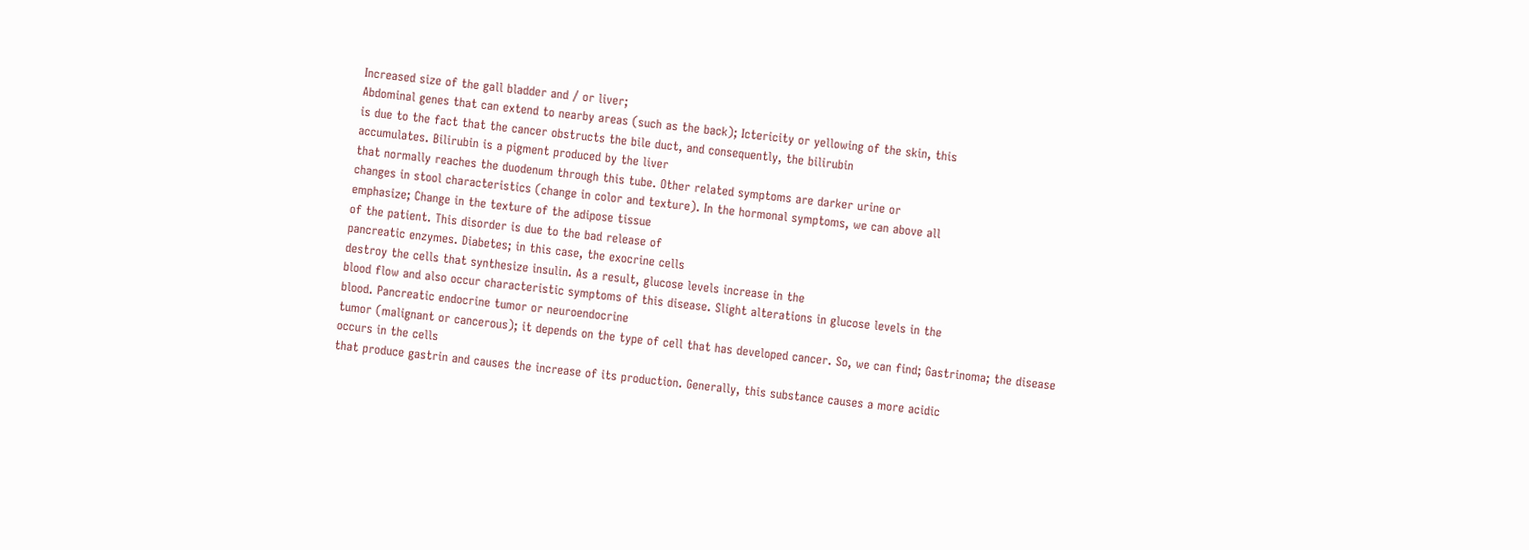Increased size of the gall bladder and / or liver;
Abdominal genes that can extend to nearby areas (such as the back); Ictericity or yellowing of the skin, this
is due to the fact that the cancer obstructs the bile duct, and consequently, the bilirubin
accumulates. Bilirubin is a pigment produced by the liver
that normally reaches the duodenum through this tube. Other related symptoms are darker urine or
changes in stool characteristics (change in color and texture). In the hormonal symptoms, we can above all
emphasize; Change in the texture of the adipose tissue
of the patient. This disorder is due to the bad release of
pancreatic enzymes. Diabetes; in this case, the exocrine cells
destroy the cells that synthesize insulin. As a result, glucose levels increase in the
blood flow and also occur characteristic symptoms of this disease. Slight alterations in glucose levels in the
blood. Pancreatic endocrine tumor or neuroendocrine
tumor (malignant or cancerous); it depends on the type of cell that has developed cancer. So, we can find; Gastrinoma; the disease occurs in the cells
that produce gastrin and causes the increase of its production. Generally, this substance causes a more acidic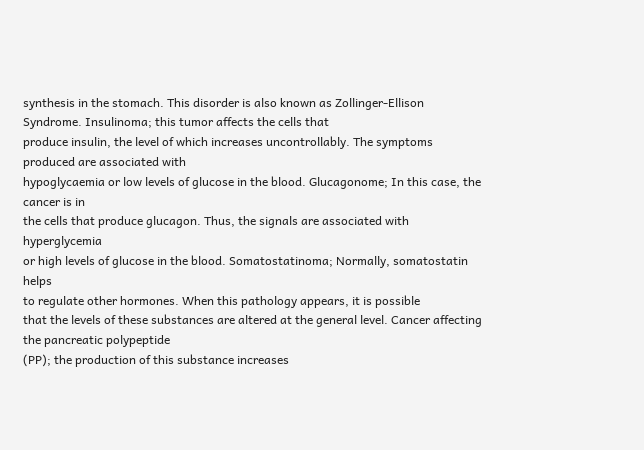synthesis in the stomach. This disorder is also known as Zollinger-Ellison
Syndrome. Insulinoma; this tumor affects the cells that
produce insulin, the level of which increases uncontrollably. The symptoms produced are associated with
hypoglycaemia or low levels of glucose in the blood. Glucagonome; In this case, the cancer is in
the cells that produce glucagon. Thus, the signals are associated with hyperglycemia
or high levels of glucose in the blood. Somatostatinoma; Normally, somatostatin helps
to regulate other hormones. When this pathology appears, it is possible
that the levels of these substances are altered at the general level. Cancer affecting the pancreatic polypeptide
(PP); the production of this substance increases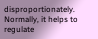disproportionately. Normally, it helps to regulate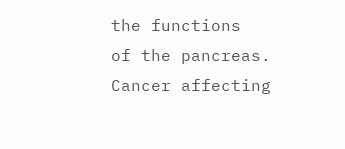the functions
of the pancreas. Cancer affecting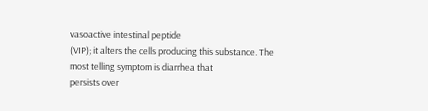vasoactive intestinal peptide
(VIP); it alters the cells producing this substance. The most telling symptom is diarrhea that
persists over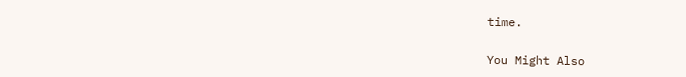time.

You Might Also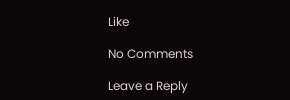Like

No Comments

Leave a Reply